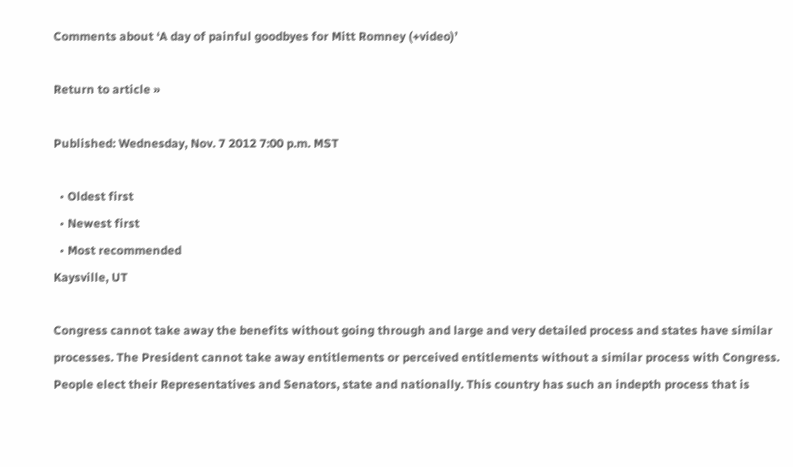Comments about ‘A day of painful goodbyes for Mitt Romney (+video)’

Return to article »

Published: Wednesday, Nov. 7 2012 7:00 p.m. MST

  • Oldest first
  • Newest first
  • Most recommended
Kaysville, UT

Congress cannot take away the benefits without going through and large and very detailed process and states have similar processes. The President cannot take away entitlements or perceived entitlements without a similar process with Congress. People elect their Representatives and Senators, state and nationally. This country has such an indepth process that is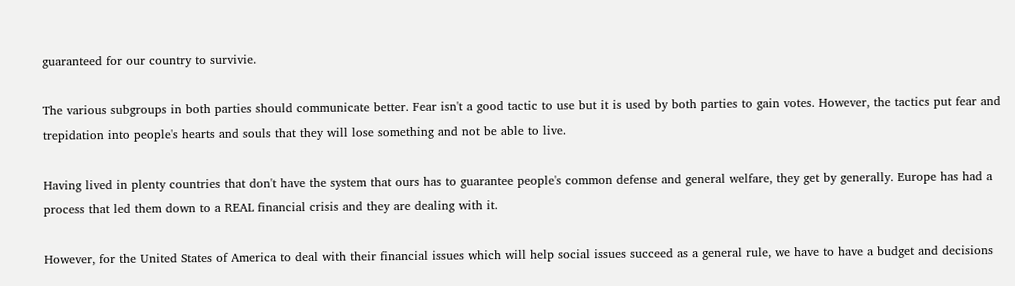guaranteed for our country to survivie.

The various subgroups in both parties should communicate better. Fear isn't a good tactic to use but it is used by both parties to gain votes. However, the tactics put fear and trepidation into people's hearts and souls that they will lose something and not be able to live.

Having lived in plenty countries that don't have the system that ours has to guarantee people's common defense and general welfare, they get by generally. Europe has had a process that led them down to a REAL financial crisis and they are dealing with it.

However, for the United States of America to deal with their financial issues which will help social issues succeed as a general rule, we have to have a budget and decisions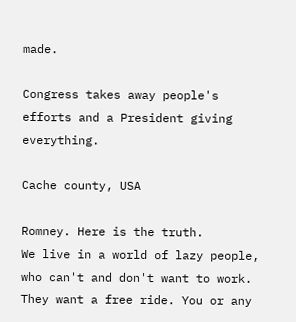made.

Congress takes away people's efforts and a President giving everything.

Cache county, USA

Romney. Here is the truth.
We live in a world of lazy people, who can't and don't want to work.
They want a free ride. You or any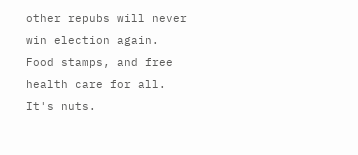other repubs will never win election again.
Food stamps, and free health care for all.
It's nuts.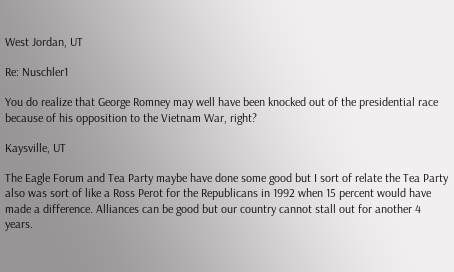West Jordan, UT

Re: Nuschler1

You do realize that George Romney may well have been knocked out of the presidential race because of his opposition to the Vietnam War, right?

Kaysville, UT

The Eagle Forum and Tea Party maybe have done some good but I sort of relate the Tea Party also was sort of like a Ross Perot for the Republicans in 1992 when 15 percent would have made a difference. Alliances can be good but our country cannot stall out for another 4 years.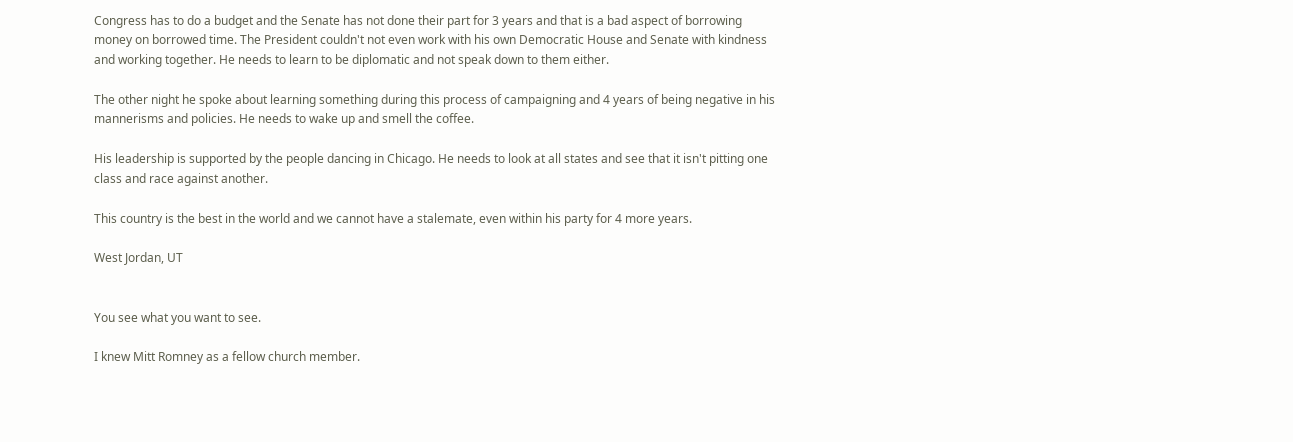Congress has to do a budget and the Senate has not done their part for 3 years and that is a bad aspect of borrowing money on borrowed time. The President couldn't not even work with his own Democratic House and Senate with kindness and working together. He needs to learn to be diplomatic and not speak down to them either.

The other night he spoke about learning something during this process of campaigning and 4 years of being negative in his mannerisms and policies. He needs to wake up and smell the coffee.

His leadership is supported by the people dancing in Chicago. He needs to look at all states and see that it isn't pitting one class and race against another.

This country is the best in the world and we cannot have a stalemate, even within his party for 4 more years.

West Jordan, UT


You see what you want to see.

I knew Mitt Romney as a fellow church member.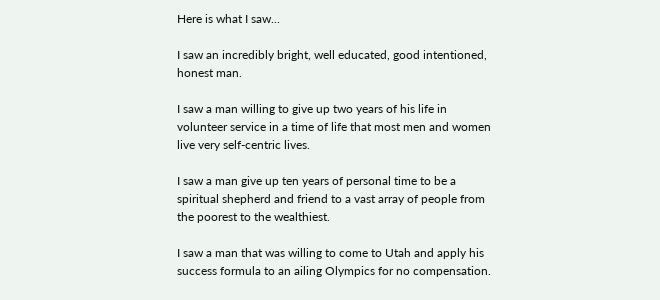Here is what I saw...

I saw an incredibly bright, well educated, good intentioned, honest man.

I saw a man willing to give up two years of his life in volunteer service in a time of life that most men and women live very self-centric lives.

I saw a man give up ten years of personal time to be a spiritual shepherd and friend to a vast array of people from the poorest to the wealthiest.

I saw a man that was willing to come to Utah and apply his success formula to an ailing Olympics for no compensation.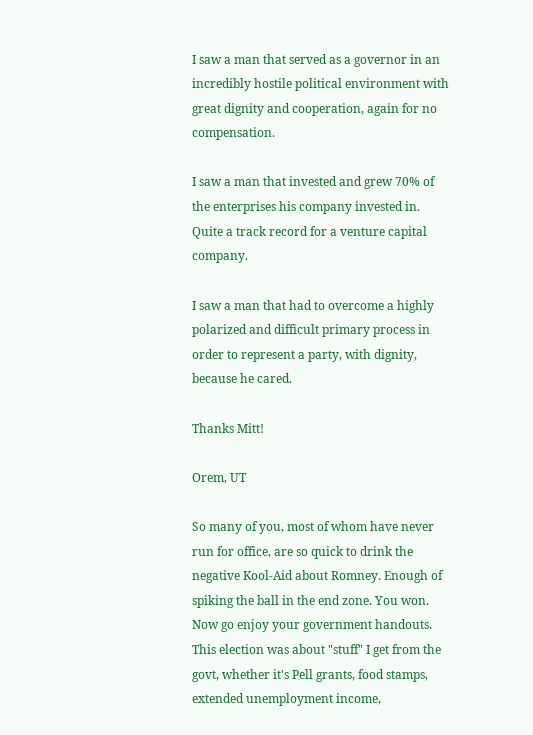I saw a man that served as a governor in an incredibly hostile political environment with great dignity and cooperation, again for no compensation.

I saw a man that invested and grew 70% of the enterprises his company invested in. Quite a track record for a venture capital company.

I saw a man that had to overcome a highly polarized and difficult primary process in order to represent a party, with dignity, because he cared.

Thanks Mitt!

Orem, UT

So many of you, most of whom have never run for office, are so quick to drink the negative Kool-Aid about Romney. Enough of spiking the ball in the end zone. You won. Now go enjoy your government handouts. This election was about "stuff" I get from the govt, whether it's Pell grants, food stamps, extended unemployment income,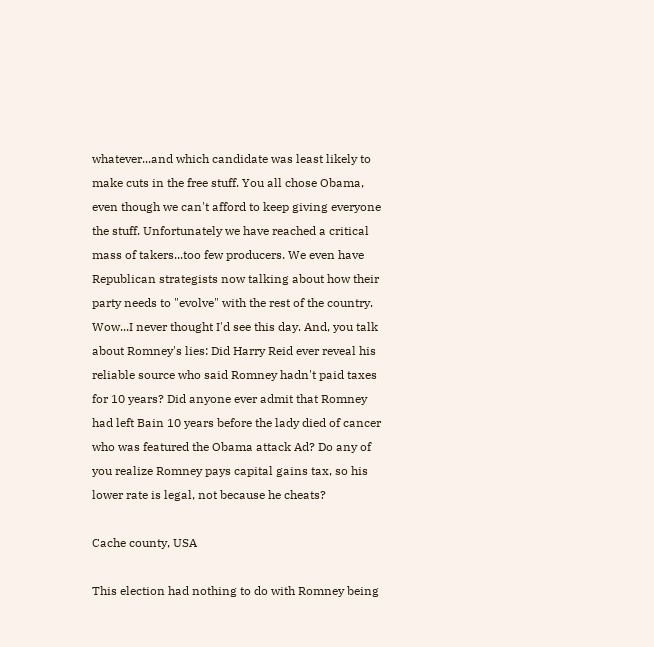whatever...and which candidate was least likely to make cuts in the free stuff. You all chose Obama, even though we can't afford to keep giving everyone the stuff. Unfortunately we have reached a critical mass of takers...too few producers. We even have Republican strategists now talking about how their party needs to "evolve" with the rest of the country. Wow...I never thought I'd see this day. And, you talk about Romney's lies: Did Harry Reid ever reveal his reliable source who said Romney hadn't paid taxes for 10 years? Did anyone ever admit that Romney had left Bain 10 years before the lady died of cancer who was featured the Obama attack Ad? Do any of you realize Romney pays capital gains tax, so his lower rate is legal, not because he cheats?

Cache county, USA

This election had nothing to do with Romney being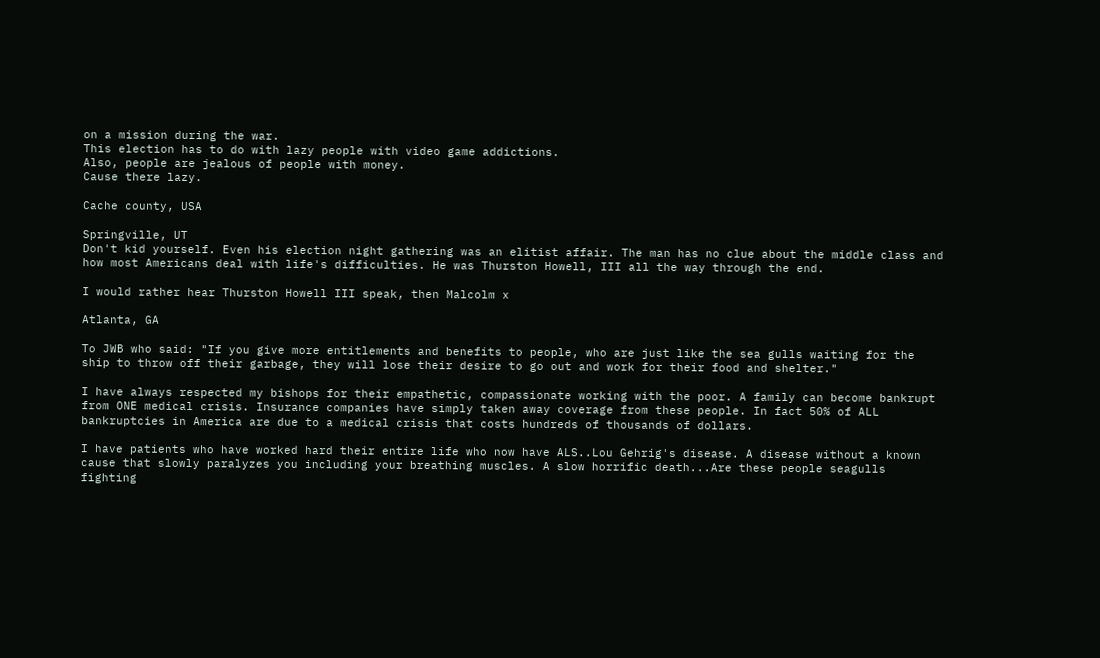on a mission during the war.
This election has to do with lazy people with video game addictions.
Also, people are jealous of people with money.
Cause there lazy.

Cache county, USA

Springville, UT
Don't kid yourself. Even his election night gathering was an elitist affair. The man has no clue about the middle class and how most Americans deal with life's difficulties. He was Thurston Howell, III all the way through the end.

I would rather hear Thurston Howell III speak, then Malcolm x

Atlanta, GA

To JWB who said: "If you give more entitlements and benefits to people, who are just like the sea gulls waiting for the ship to throw off their garbage, they will lose their desire to go out and work for their food and shelter."

I have always respected my bishops for their empathetic, compassionate working with the poor. A family can become bankrupt from ONE medical crisis. Insurance companies have simply taken away coverage from these people. In fact 50% of ALL bankruptcies in America are due to a medical crisis that costs hundreds of thousands of dollars.

I have patients who have worked hard their entire life who now have ALS..Lou Gehrig's disease. A disease without a known cause that slowly paralyzes you including your breathing muscles. A slow horrific death...Are these people seagulls fighting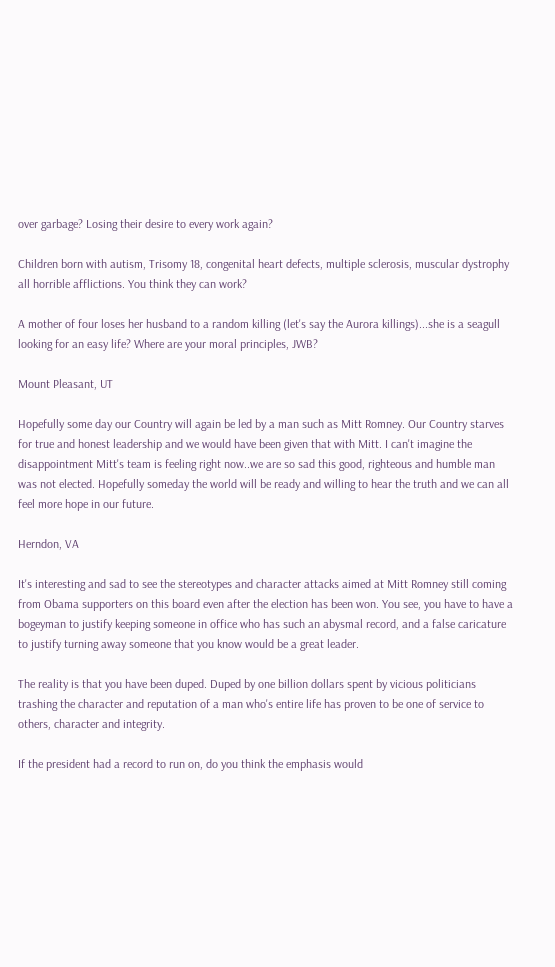over garbage? Losing their desire to every work again?

Children born with autism, Trisomy 18, congenital heart defects, multiple sclerosis, muscular dystrophy all horrible afflictions. You think they can work?

A mother of four loses her husband to a random killing (let's say the Aurora killings)...she is a seagull looking for an easy life? Where are your moral principles, JWB?

Mount Pleasant, UT

Hopefully some day our Country will again be led by a man such as Mitt Romney. Our Country starves for true and honest leadership and we would have been given that with Mitt. I can't imagine the disappointment Mitt's team is feeling right now..we are so sad this good, righteous and humble man was not elected. Hopefully someday the world will be ready and willing to hear the truth and we can all feel more hope in our future.

Herndon, VA

It's interesting and sad to see the stereotypes and character attacks aimed at Mitt Romney still coming from Obama supporters on this board even after the election has been won. You see, you have to have a bogeyman to justify keeping someone in office who has such an abysmal record, and a false caricature to justify turning away someone that you know would be a great leader.

The reality is that you have been duped. Duped by one billion dollars spent by vicious politicians trashing the character and reputation of a man who's entire life has proven to be one of service to others, character and integrity.

If the president had a record to run on, do you think the emphasis would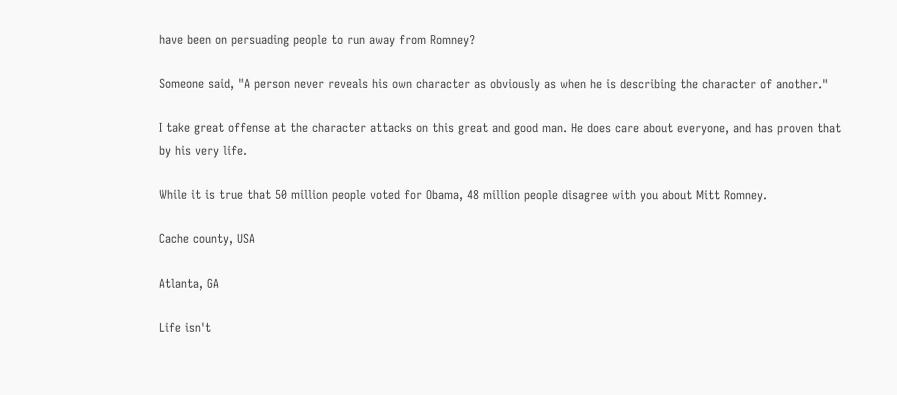have been on persuading people to run away from Romney?

Someone said, "A person never reveals his own character as obviously as when he is describing the character of another."

I take great offense at the character attacks on this great and good man. He does care about everyone, and has proven that by his very life.

While it is true that 50 million people voted for Obama, 48 million people disagree with you about Mitt Romney.

Cache county, USA

Atlanta, GA

Life isn't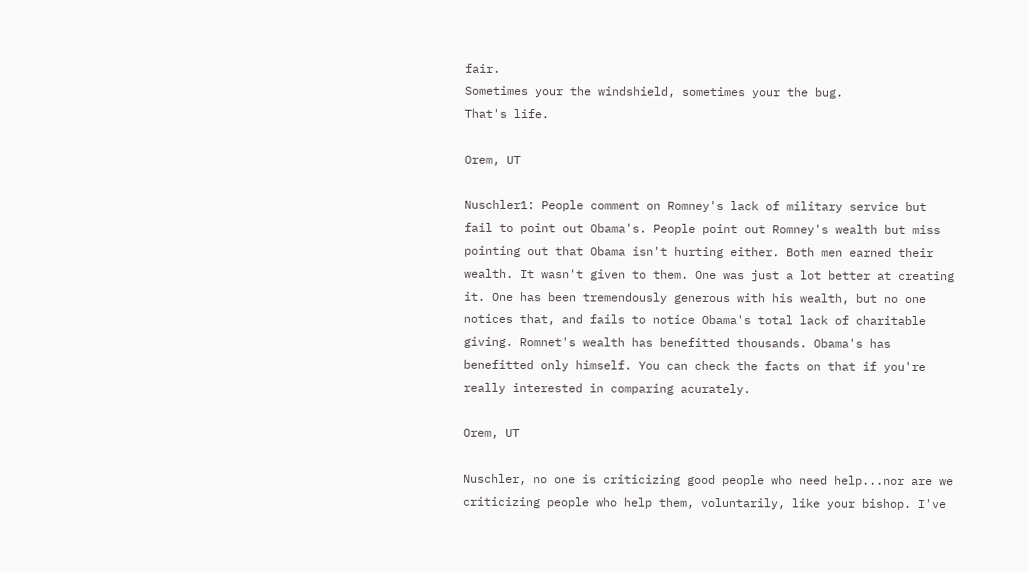fair.
Sometimes your the windshield, sometimes your the bug.
That's life.

Orem, UT

Nuschler1: People comment on Romney's lack of military service but fail to point out Obama's. People point out Romney's wealth but miss pointing out that Obama isn't hurting either. Both men earned their wealth. It wasn't given to them. One was just a lot better at creating it. One has been tremendously generous with his wealth, but no one notices that, and fails to notice Obama's total lack of charitable giving. Romnet's wealth has benefitted thousands. Obama's has benefitted only himself. You can check the facts on that if you're really interested in comparing acurately.

Orem, UT

Nuschler, no one is criticizing good people who need help...nor are we criticizing people who help them, voluntarily, like your bishop. I've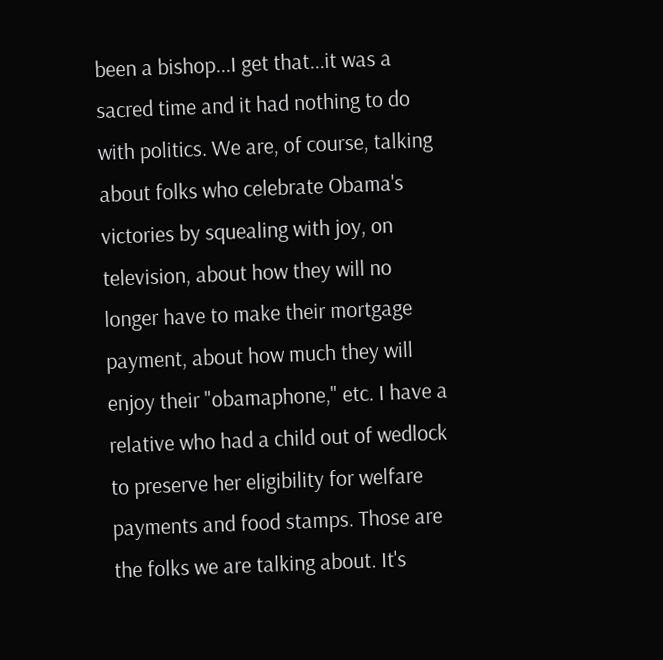been a bishop...I get that...it was a sacred time and it had nothing to do with politics. We are, of course, talking about folks who celebrate Obama's victories by squealing with joy, on television, about how they will no longer have to make their mortgage payment, about how much they will enjoy their "obamaphone," etc. I have a relative who had a child out of wedlock to preserve her eligibility for welfare payments and food stamps. Those are the folks we are talking about. It's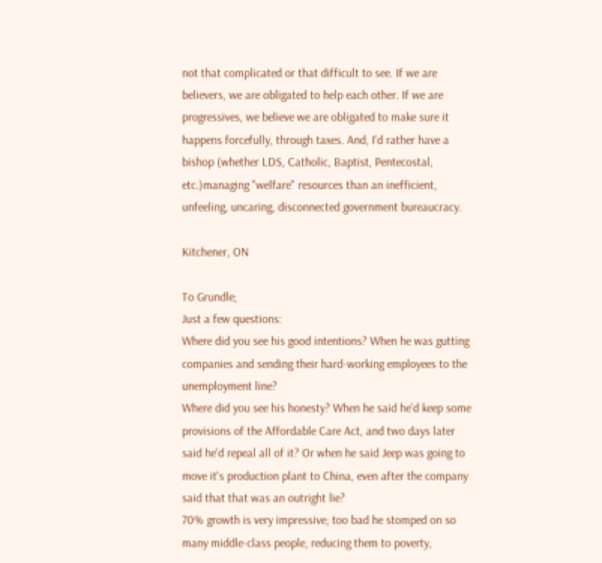not that complicated or that difficult to see. If we are believers, we are obligated to help each other. If we are progressives, we believe we are obligated to make sure it happens forcefully, through taxes. And, I'd rather have a bishop (whether LDS, Catholic, Baptist, Pentecostal, etc.)managing "welfare" resources than an inefficient, unfeeling, uncaring, disconnected government bureaucracy.

Kitchener, ON

To Grundle;
Just a few questions:
Where did you see his good intentions? When he was gutting companies and sending their hard-working employees to the unemployment line?
Where did you see his honesty? When he said he'd keep some provisions of the Affordable Care Act, and two days later said he'd repeal all of it? Or when he said Jeep was going to move it's production plant to China, even after the company said that that was an outright lie?
70% growth is very impressive; too bad he stomped on so many middle-class people, reducing them to poverty,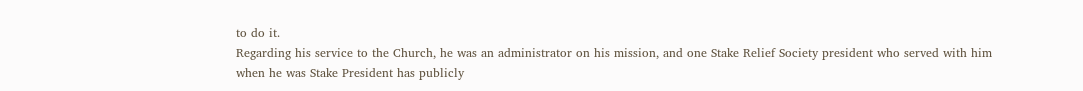to do it.
Regarding his service to the Church, he was an administrator on his mission, and one Stake Relief Society president who served with him when he was Stake President has publicly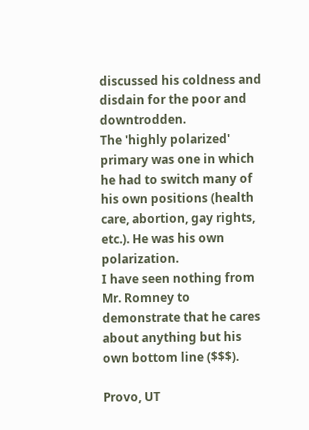discussed his coldness and disdain for the poor and downtrodden.
The 'highly polarized' primary was one in which he had to switch many of his own positions (health care, abortion, gay rights, etc.). He was his own polarization.
I have seen nothing from Mr. Romney to demonstrate that he cares about anything but his own bottom line ($$$).

Provo, UT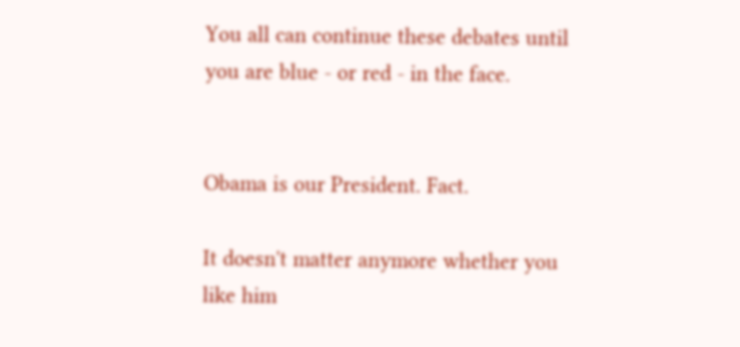You all can continue these debates until you are blue - or red - in the face.


Obama is our President. Fact.

It doesn't matter anymore whether you like him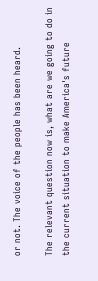or not. The voice of the people has been heard.

The relevant question now is, what are we going to do in the current situation to make America's future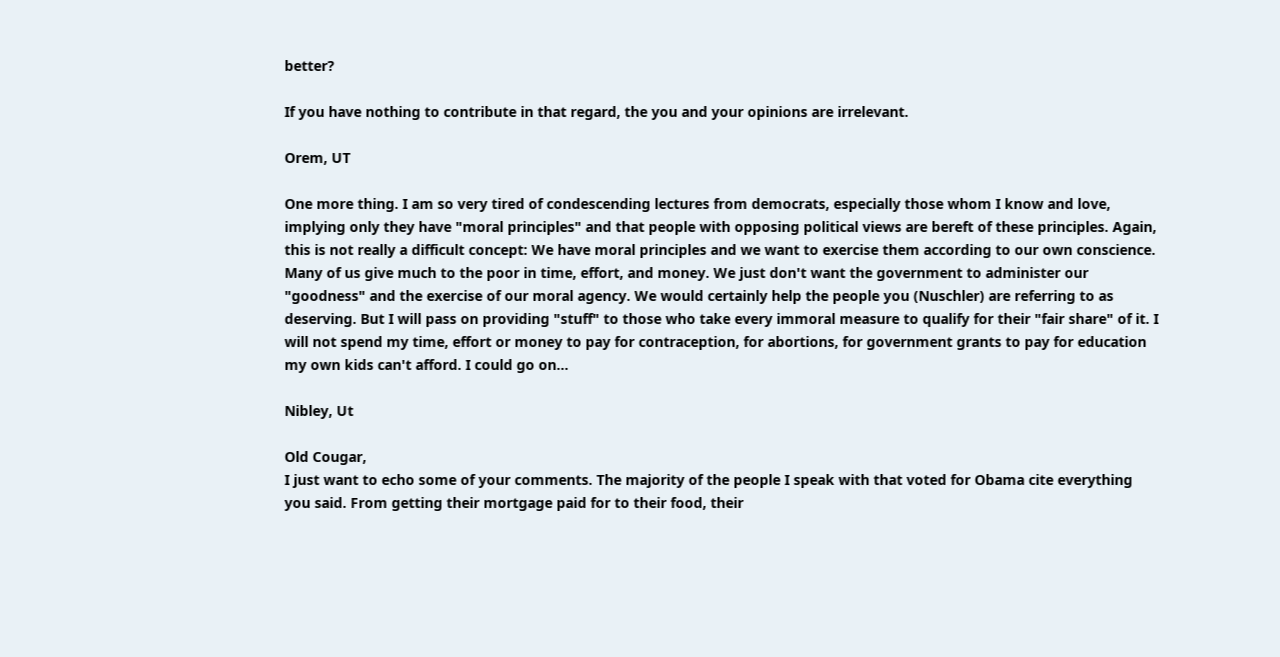better?

If you have nothing to contribute in that regard, the you and your opinions are irrelevant.

Orem, UT

One more thing. I am so very tired of condescending lectures from democrats, especially those whom I know and love, implying only they have "moral principles" and that people with opposing political views are bereft of these principles. Again, this is not really a difficult concept: We have moral principles and we want to exercise them according to our own conscience. Many of us give much to the poor in time, effort, and money. We just don't want the government to administer our "goodness" and the exercise of our moral agency. We would certainly help the people you (Nuschler) are referring to as deserving. But I will pass on providing "stuff" to those who take every immoral measure to qualify for their "fair share" of it. I will not spend my time, effort or money to pay for contraception, for abortions, for government grants to pay for education my own kids can't afford. I could go on...

Nibley, Ut

Old Cougar,
I just want to echo some of your comments. The majority of the people I speak with that voted for Obama cite everything you said. From getting their mortgage paid for to their food, their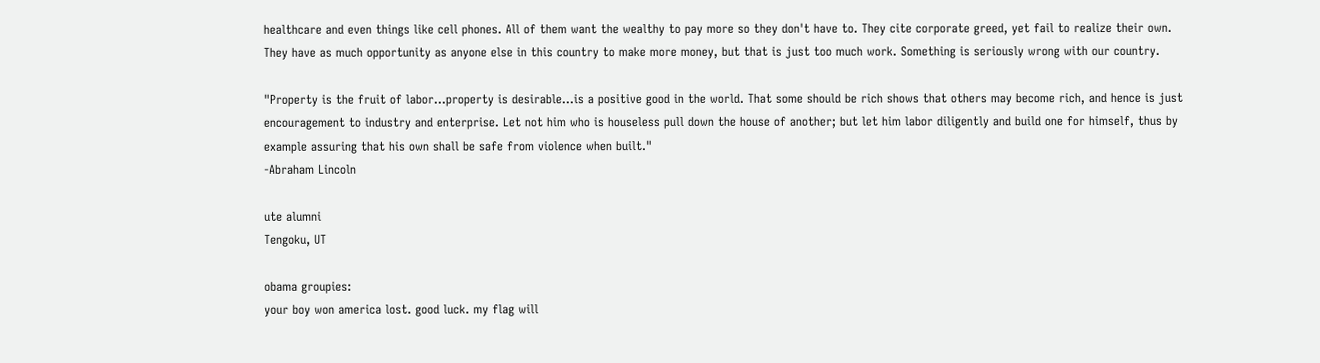healthcare and even things like cell phones. All of them want the wealthy to pay more so they don't have to. They cite corporate greed, yet fail to realize their own. They have as much opportunity as anyone else in this country to make more money, but that is just too much work. Something is seriously wrong with our country.

"Property is the fruit of labor...property is desirable...is a positive good in the world. That some should be rich shows that others may become rich, and hence is just encouragement to industry and enterprise. Let not him who is houseless pull down the house of another; but let him labor diligently and build one for himself, thus by example assuring that his own shall be safe from violence when built."
-Abraham Lincoln

ute alumni
Tengoku, UT

obama groupies:
your boy won america lost. good luck. my flag will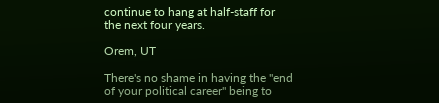continue to hang at half-staff for the next four years.

Orem, UT

There's no shame in having the "end of your political career" being to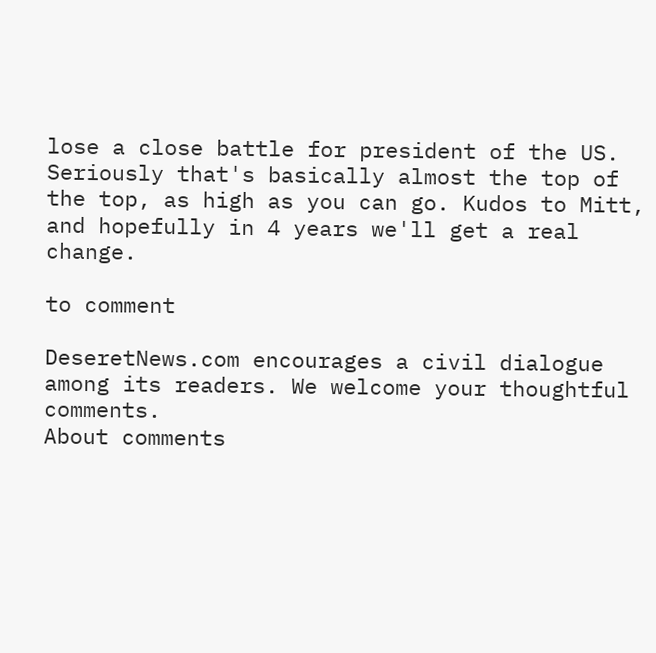lose a close battle for president of the US. Seriously that's basically almost the top of the top, as high as you can go. Kudos to Mitt, and hopefully in 4 years we'll get a real change.

to comment

DeseretNews.com encourages a civil dialogue among its readers. We welcome your thoughtful comments.
About comments